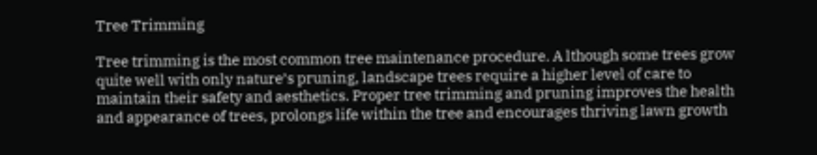Tree Trimming

Tree trimming is the most common tree maintenance procedure. A lthough some trees grow quite well with only nature’s pruning, landscape trees require a higher level of care to maintain their safety and aesthetics. Proper tree trimming and pruning improves the health and appearance of trees, prolongs life within the tree and encourages thriving lawn growth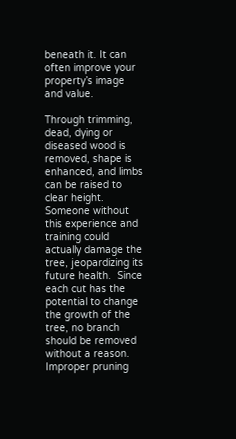beneath it. It can often improve your property’s image and value.

Through trimming, dead, dying or diseased wood is removed, shape is enhanced, and limbs can be raised to clear height. Someone without this experience and training could actually damage the tree, jeopardizing its future health.  Since each cut has the potential to change the growth of the tree, no branch should be removed without a reason.  Improper pruning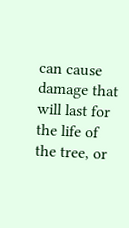can cause damage that will last for the life of the tree, or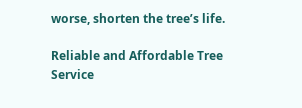worse, shorten the tree’s life.

Reliable and Affordable Tree Service